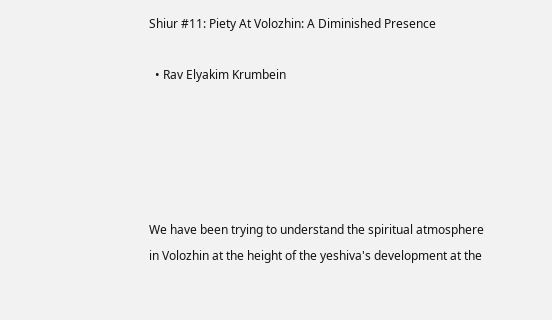Shiur #11: Piety At Volozhin: A Diminished Presence

  • Rav Elyakim Krumbein





We have been trying to understand the spiritual atmosphere in Volozhin at the height of the yeshiva's development at the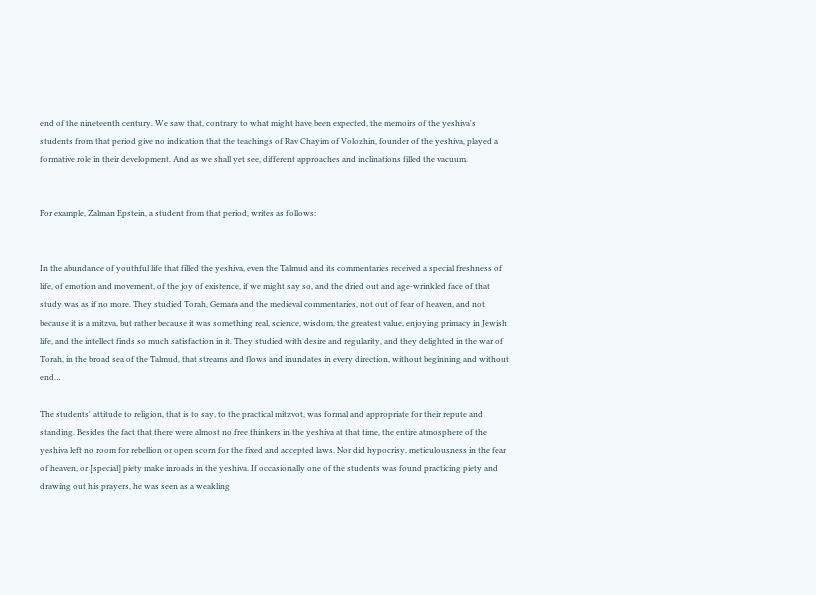end of the nineteenth century. We saw that, contrary to what might have been expected, the memoirs of the yeshiva's students from that period give no indication that the teachings of Rav Chayim of Volozhin, founder of the yeshiva, played a formative role in their development. And as we shall yet see, different approaches and inclinations filled the vacuum.


For example, Zalman Epstein, a student from that period, writes as follows:


In the abundance of youthful life that filled the yeshiva, even the Talmud and its commentaries received a special freshness of life, of emotion and movement, of the joy of existence, if we might say so, and the dried out and age-wrinkled face of that study was as if no more. They studied Torah, Gemara and the medieval commentaries, not out of fear of heaven, and not because it is a mitzva, but rather because it was something real, science, wisdom, the greatest value, enjoying primacy in Jewish life, and the intellect finds so much satisfaction in it. They studied with desire and regularity, and they delighted in the war of Torah, in the broad sea of the Talmud, that streams and flows and inundates in every direction, without beginning and without end…

The students' attitude to religion, that is to say, to the practical mitzvot, was formal and appropriate for their repute and standing. Besides the fact that there were almost no free thinkers in the yeshiva at that time, the entire atmosphere of the yeshiva left no room for rebellion or open scorn for the fixed and accepted laws. Nor did hypocrisy, meticulousness in the fear of heaven, or [special] piety make inroads in the yeshiva. If occasionally one of the students was found practicing piety and drawing out his prayers, he was seen as a weakling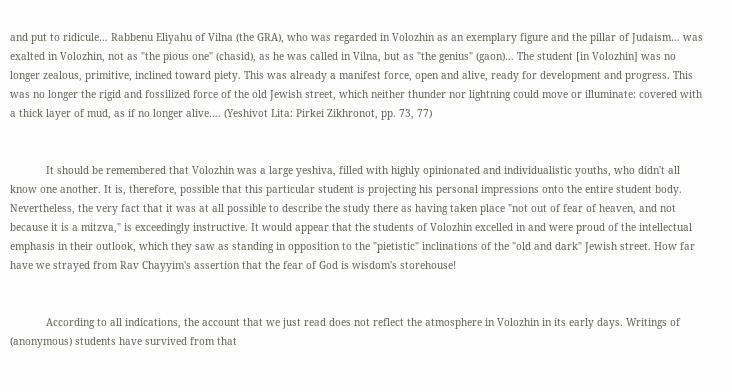and put to ridicule… Rabbenu Eliyahu of Vilna (the GRA), who was regarded in Volozhin as an exemplary figure and the pillar of Judaism… was exalted in Volozhin, not as "the pious one" (chasid), as he was called in Vilna, but as "the genius" (gaon)… The student [in Volozhin] was no longer zealous, primitive, inclined toward piety. This was already a manifest force, open and alive, ready for development and progress. This was no longer the rigid and fossilized force of the old Jewish street, which neither thunder nor lightning could move or illuminate: covered with a thick layer of mud, as if no longer alive…. (Yeshivot Lita: Pirkei Zikhronot, pp. 73, 77)


            It should be remembered that Volozhin was a large yeshiva, filled with highly opinionated and individualistic youths, who didn't all know one another. It is, therefore, possible that this particular student is projecting his personal impressions onto the entire student body. Nevertheless, the very fact that it was at all possible to describe the study there as having taken place "not out of fear of heaven, and not because it is a mitzva," is exceedingly instructive. It would appear that the students of Volozhin excelled in and were proud of the intellectual emphasis in their outlook, which they saw as standing in opposition to the "pietistic" inclinations of the "old and dark" Jewish street. How far have we strayed from Rav Chayyim's assertion that the fear of God is wisdom's storehouse!


            According to all indications, the account that we just read does not reflect the atmosphere in Volozhin in its early days. Writings of (anonymous) students have survived from that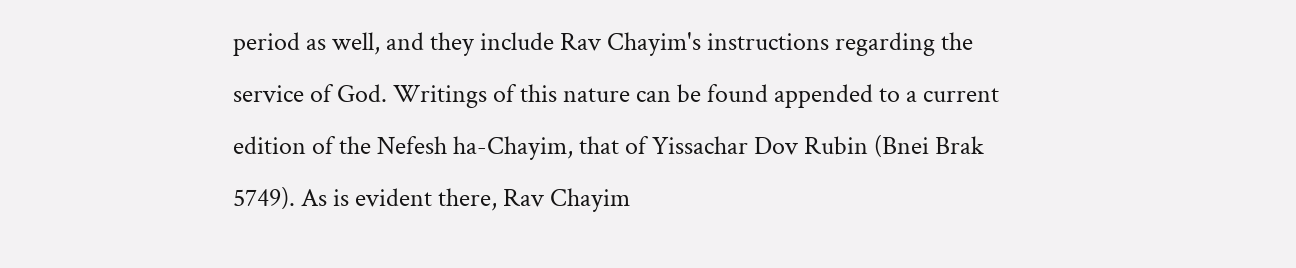period as well, and they include Rav Chayim's instructions regarding the service of God. Writings of this nature can be found appended to a current edition of the Nefesh ha-Chayim, that of Yissachar Dov Rubin (Bnei Brak 5749). As is evident there, Rav Chayim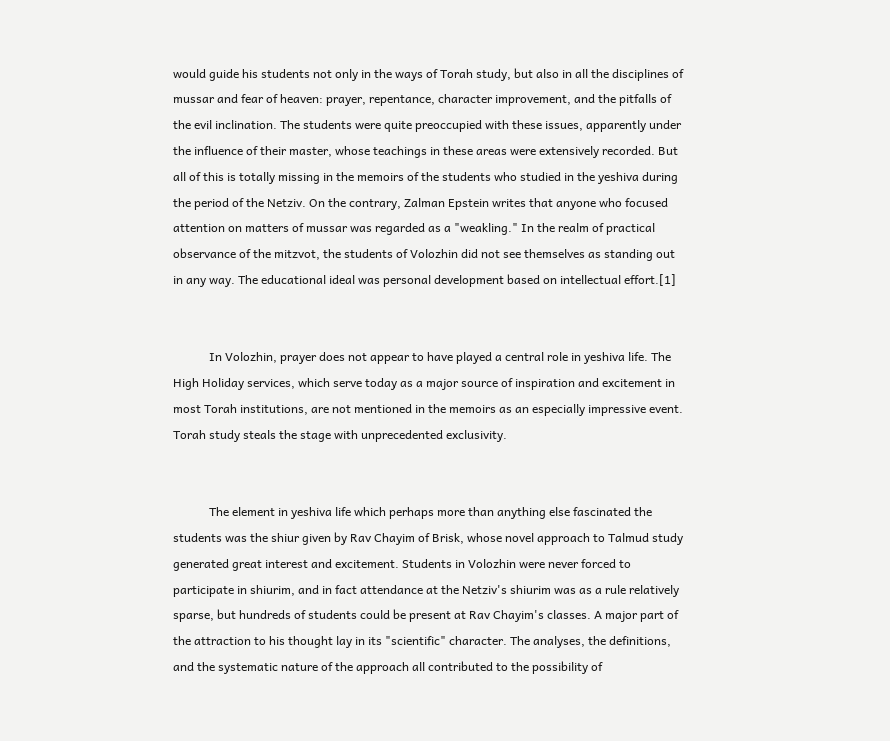would guide his students not only in the ways of Torah study, but also in all the disciplines of mussar and fear of heaven: prayer, repentance, character improvement, and the pitfalls of the evil inclination. The students were quite preoccupied with these issues, apparently under the influence of their master, whose teachings in these areas were extensively recorded. But all of this is totally missing in the memoirs of the students who studied in the yeshiva during the period of the Netziv. On the contrary, Zalman Epstein writes that anyone who focused attention on matters of mussar was regarded as a "weakling." In the realm of practical observance of the mitzvot, the students of Volozhin did not see themselves as standing out in any way. The educational ideal was personal development based on intellectual effort.[1]


            In Volozhin, prayer does not appear to have played a central role in yeshiva life. The High Holiday services, which serve today as a major source of inspiration and excitement in most Torah institutions, are not mentioned in the memoirs as an especially impressive event. Torah study steals the stage with unprecedented exclusivity.


            The element in yeshiva life which perhaps more than anything else fascinated the students was the shiur given by Rav Chayim of Brisk, whose novel approach to Talmud study generated great interest and excitement. Students in Volozhin were never forced to participate in shiurim, and in fact attendance at the Netziv's shiurim was as a rule relatively sparse, but hundreds of students could be present at Rav Chayim's classes. A major part of the attraction to his thought lay in its "scientific" character. The analyses, the definitions, and the systematic nature of the approach all contributed to the possibility of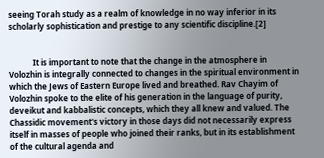seeing Torah study as a realm of knowledge in no way inferior in its scholarly sophistication and prestige to any scientific discipline.[2]


            It is important to note that the change in the atmosphere in Volozhin is integrally connected to changes in the spiritual environment in which the Jews of Eastern Europe lived and breathed. Rav Chayim of Volozhin spoke to the elite of his generation in the language of purity, deveikut and kabbalistic concepts, which they all knew and valued. The Chassidic movement's victory in those days did not necessarily express itself in masses of people who joined their ranks, but in its establishment of the cultural agenda and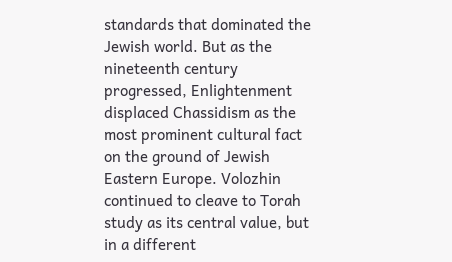standards that dominated the Jewish world. But as the nineteenth century progressed, Enlightenment displaced Chassidism as the most prominent cultural fact on the ground of Jewish Eastern Europe. Volozhin continued to cleave to Torah study as its central value, but in a different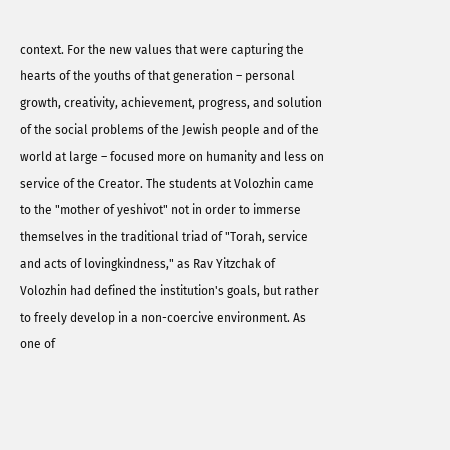context. For the new values that were capturing the hearts of the youths of that generation – personal growth, creativity, achievement, progress, and solution of the social problems of the Jewish people and of the world at large – focused more on humanity and less on service of the Creator. The students at Volozhin came to the "mother of yeshivot" not in order to immerse themselves in the traditional triad of "Torah, service and acts of lovingkindness," as Rav Yitzchak of Volozhin had defined the institution's goals, but rather to freely develop in a non-coercive environment. As one of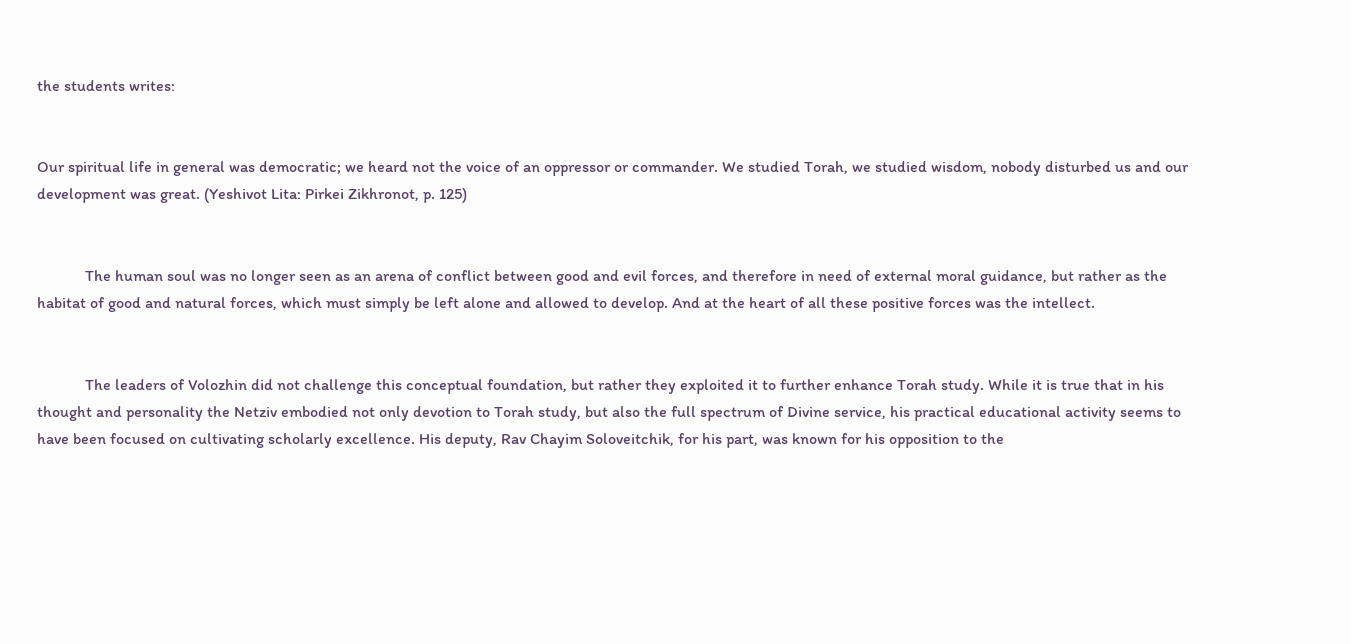the students writes:


Our spiritual life in general was democratic; we heard not the voice of an oppressor or commander. We studied Torah, we studied wisdom, nobody disturbed us and our development was great. (Yeshivot Lita: Pirkei Zikhronot, p. 125)


            The human soul was no longer seen as an arena of conflict between good and evil forces, and therefore in need of external moral guidance, but rather as the habitat of good and natural forces, which must simply be left alone and allowed to develop. And at the heart of all these positive forces was the intellect.


            The leaders of Volozhin did not challenge this conceptual foundation, but rather they exploited it to further enhance Torah study. While it is true that in his thought and personality the Netziv embodied not only devotion to Torah study, but also the full spectrum of Divine service, his practical educational activity seems to have been focused on cultivating scholarly excellence. His deputy, Rav Chayim Soloveitchik, for his part, was known for his opposition to the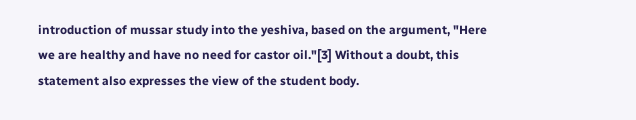introduction of mussar study into the yeshiva, based on the argument, "Here we are healthy and have no need for castor oil."[3] Without a doubt, this statement also expresses the view of the student body.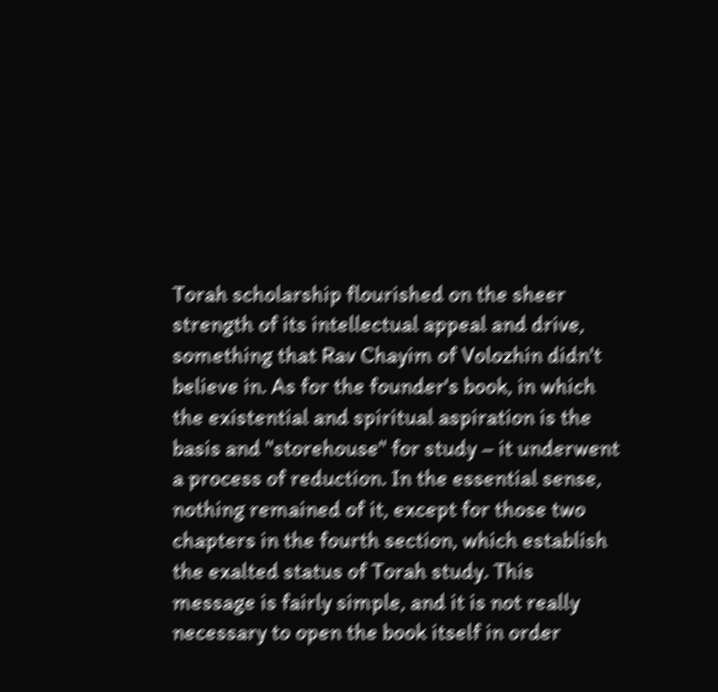Torah scholarship flourished on the sheer strength of its intellectual appeal and drive, something that Rav Chayim of Volozhin didn't believe in. As for the founder's book, in which the existential and spiritual aspiration is the basis and "storehouse" for study – it underwent a process of reduction. In the essential sense, nothing remained of it, except for those two chapters in the fourth section, which establish the exalted status of Torah study. This message is fairly simple, and it is not really necessary to open the book itself in order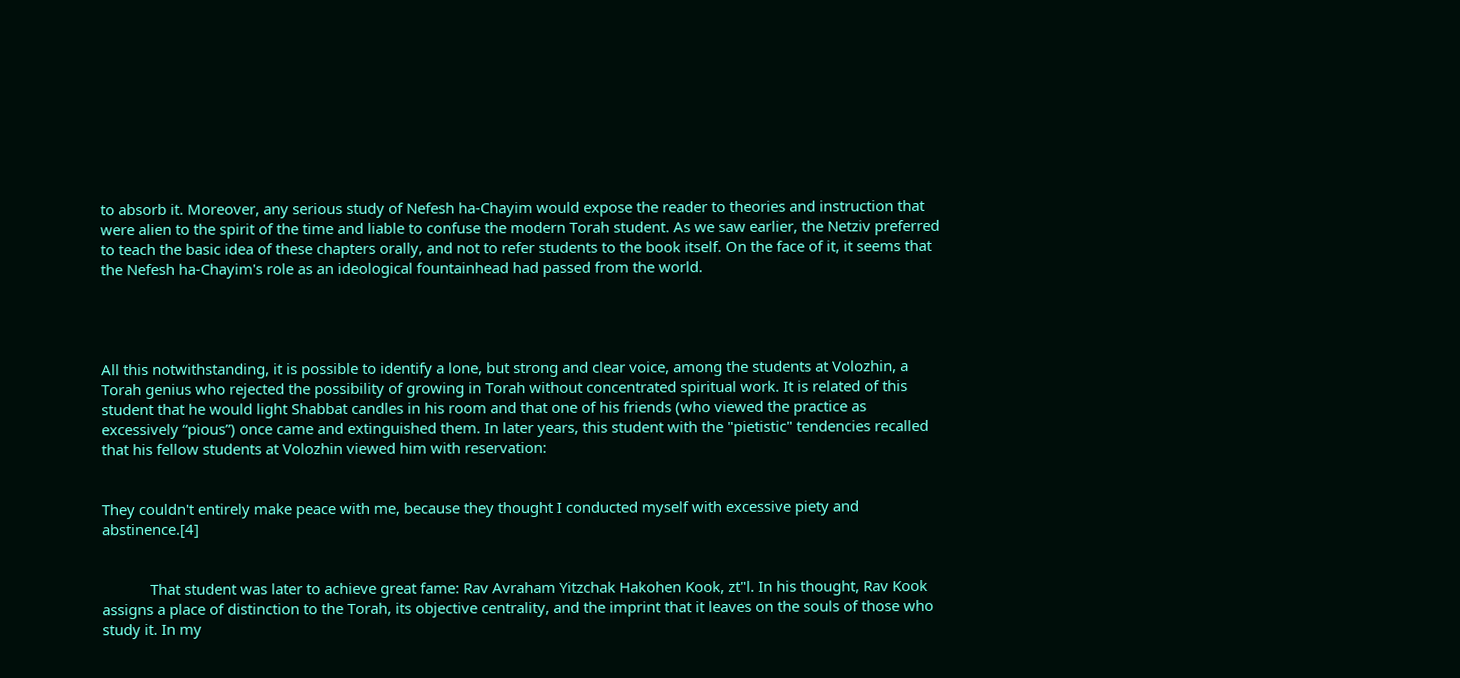to absorb it. Moreover, any serious study of Nefesh ha-Chayim would expose the reader to theories and instruction that were alien to the spirit of the time and liable to confuse the modern Torah student. As we saw earlier, the Netziv preferred to teach the basic idea of these chapters orally, and not to refer students to the book itself. On the face of it, it seems that the Nefesh ha-Chayim's role as an ideological fountainhead had passed from the world.




All this notwithstanding, it is possible to identify a lone, but strong and clear voice, among the students at Volozhin, a Torah genius who rejected the possibility of growing in Torah without concentrated spiritual work. It is related of this student that he would light Shabbat candles in his room and that one of his friends (who viewed the practice as excessively “pious”) once came and extinguished them. In later years, this student with the "pietistic" tendencies recalled that his fellow students at Volozhin viewed him with reservation:


They couldn't entirely make peace with me, because they thought I conducted myself with excessive piety and abstinence.[4]


            That student was later to achieve great fame: Rav Avraham Yitzchak Hakohen Kook, zt"l. In his thought, Rav Kook assigns a place of distinction to the Torah, its objective centrality, and the imprint that it leaves on the souls of those who study it. In my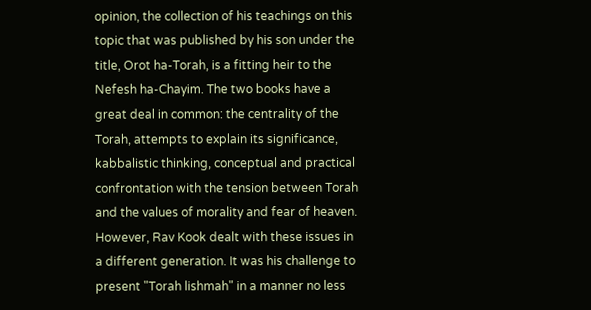opinion, the collection of his teachings on this topic that was published by his son under the title, Orot ha-Torah, is a fitting heir to the Nefesh ha-Chayim. The two books have a great deal in common: the centrality of the Torah, attempts to explain its significance, kabbalistic thinking, conceptual and practical confrontation with the tension between Torah and the values of morality and fear of heaven. However, Rav Kook dealt with these issues in a different generation. It was his challenge to present "Torah lishmah" in a manner no less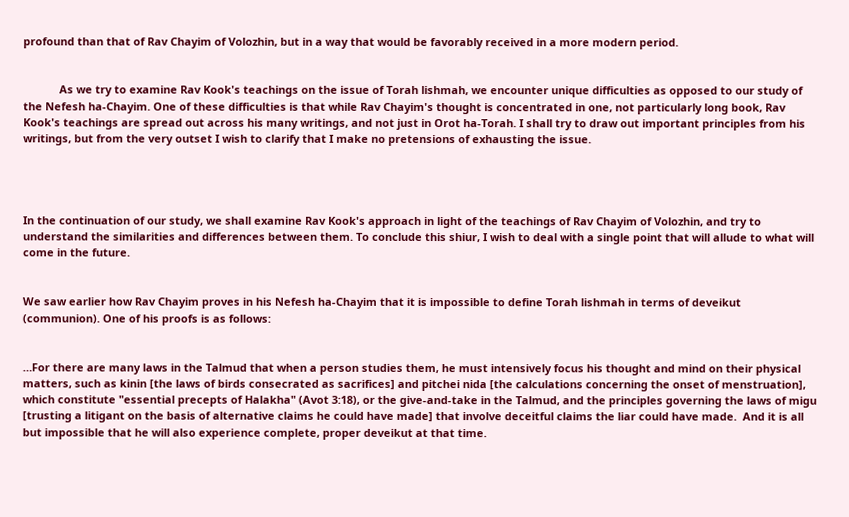profound than that of Rav Chayim of Volozhin, but in a way that would be favorably received in a more modern period.


            As we try to examine Rav Kook's teachings on the issue of Torah lishmah, we encounter unique difficulties as opposed to our study of the Nefesh ha-Chayim. One of these difficulties is that while Rav Chayim's thought is concentrated in one, not particularly long book, Rav Kook's teachings are spread out across his many writings, and not just in Orot ha-Torah. I shall try to draw out important principles from his writings, but from the very outset I wish to clarify that I make no pretensions of exhausting the issue.




In the continuation of our study, we shall examine Rav Kook's approach in light of the teachings of Rav Chayim of Volozhin, and try to understand the similarities and differences between them. To conclude this shiur, I wish to deal with a single point that will allude to what will come in the future.


We saw earlier how Rav Chayim proves in his Nefesh ha-Chayim that it is impossible to define Torah lishmah in terms of deveikut (communion). One of his proofs is as follows:


…For there are many laws in the Talmud that when a person studies them, he must intensively focus his thought and mind on their physical matters, such as kinin [the laws of birds consecrated as sacrifices] and pitchei nida [the calculations concerning the onset of menstruation], which constitute "essential precepts of Halakha" (Avot 3:18), or the give-and-take in the Talmud, and the principles governing the laws of migu [trusting a litigant on the basis of alternative claims he could have made] that involve deceitful claims the liar could have made.  And it is all but impossible that he will also experience complete, proper deveikut at that time.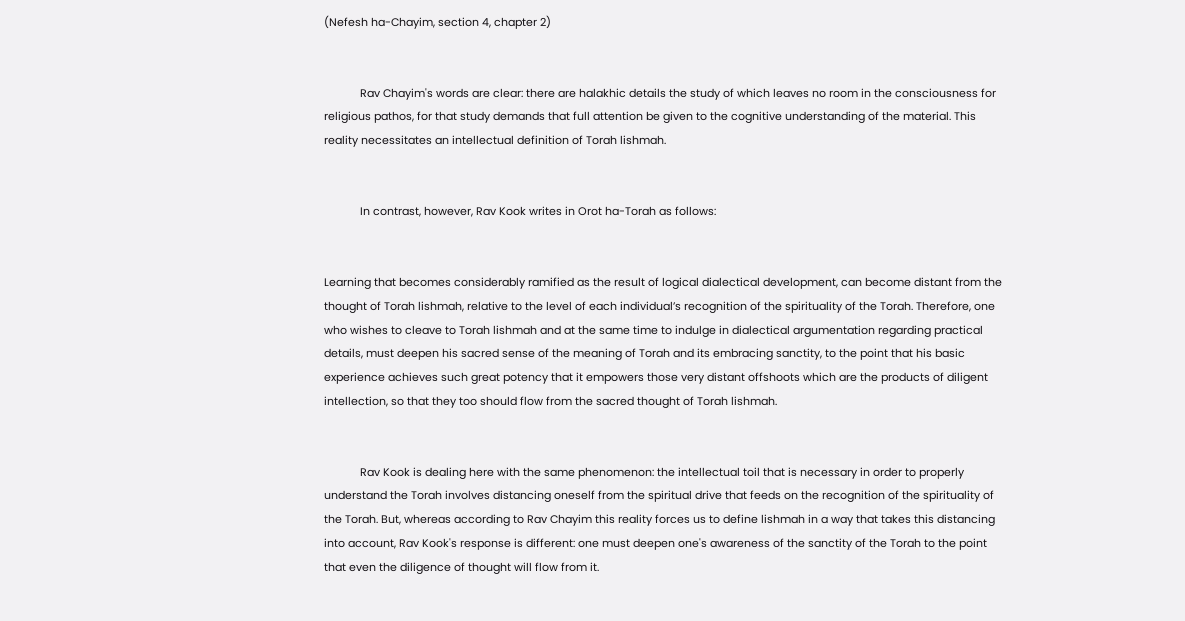(Nefesh ha-Chayim, section 4, chapter 2)


            Rav Chayim's words are clear: there are halakhic details the study of which leaves no room in the consciousness for religious pathos, for that study demands that full attention be given to the cognitive understanding of the material. This reality necessitates an intellectual definition of Torah lishmah.


            In contrast, however, Rav Kook writes in Orot ha-Torah as follows:


Learning that becomes considerably ramified as the result of logical dialectical development, can become distant from the thought of Torah lishmah, relative to the level of each individual’s recognition of the spirituality of the Torah. Therefore, one who wishes to cleave to Torah lishmah and at the same time to indulge in dialectical argumentation regarding practical details, must deepen his sacred sense of the meaning of Torah and its embracing sanctity, to the point that his basic experience achieves such great potency that it empowers those very distant offshoots which are the products of diligent intellection, so that they too should flow from the sacred thought of Torah lishmah.


            Rav Kook is dealing here with the same phenomenon: the intellectual toil that is necessary in order to properly understand the Torah involves distancing oneself from the spiritual drive that feeds on the recognition of the spirituality of the Torah. But, whereas according to Rav Chayim this reality forces us to define lishmah in a way that takes this distancing into account, Rav Kook's response is different: one must deepen one's awareness of the sanctity of the Torah to the point that even the diligence of thought will flow from it.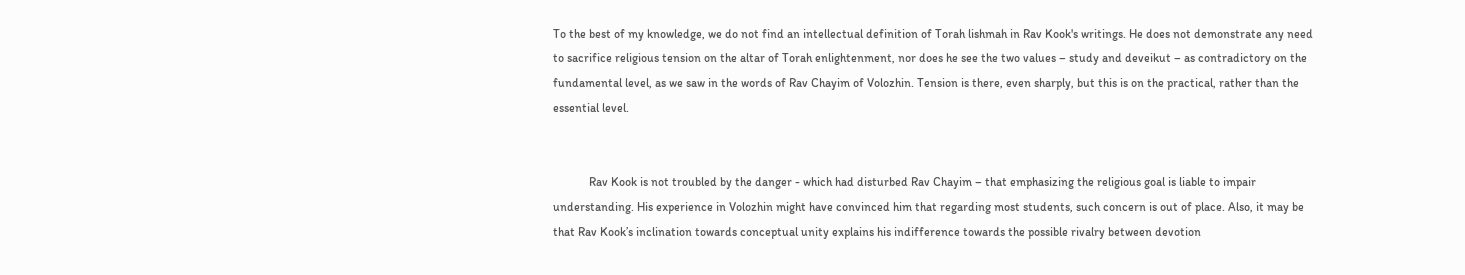To the best of my knowledge, we do not find an intellectual definition of Torah lishmah in Rav Kook's writings. He does not demonstrate any need to sacrifice religious tension on the altar of Torah enlightenment, nor does he see the two values – study and deveikut – as contradictory on the fundamental level, as we saw in the words of Rav Chayim of Volozhin. Tension is there, even sharply, but this is on the practical, rather than the essential level.


            Rav Kook is not troubled by the danger - which had disturbed Rav Chayim – that emphasizing the religious goal is liable to impair understanding. His experience in Volozhin might have convinced him that regarding most students, such concern is out of place. Also, it may be that Rav Kook’s inclination towards conceptual unity explains his indifference towards the possible rivalry between devotion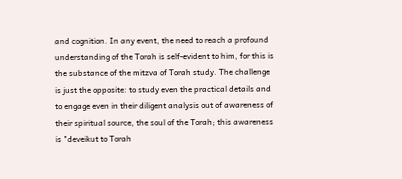and cognition. In any event, the need to reach a profound understanding of the Torah is self-evident to him, for this is the substance of the mitzva of Torah study. The challenge is just the opposite: to study even the practical details and to engage even in their diligent analysis out of awareness of their spiritual source, the soul of the Torah; this awareness is "deveikut to Torah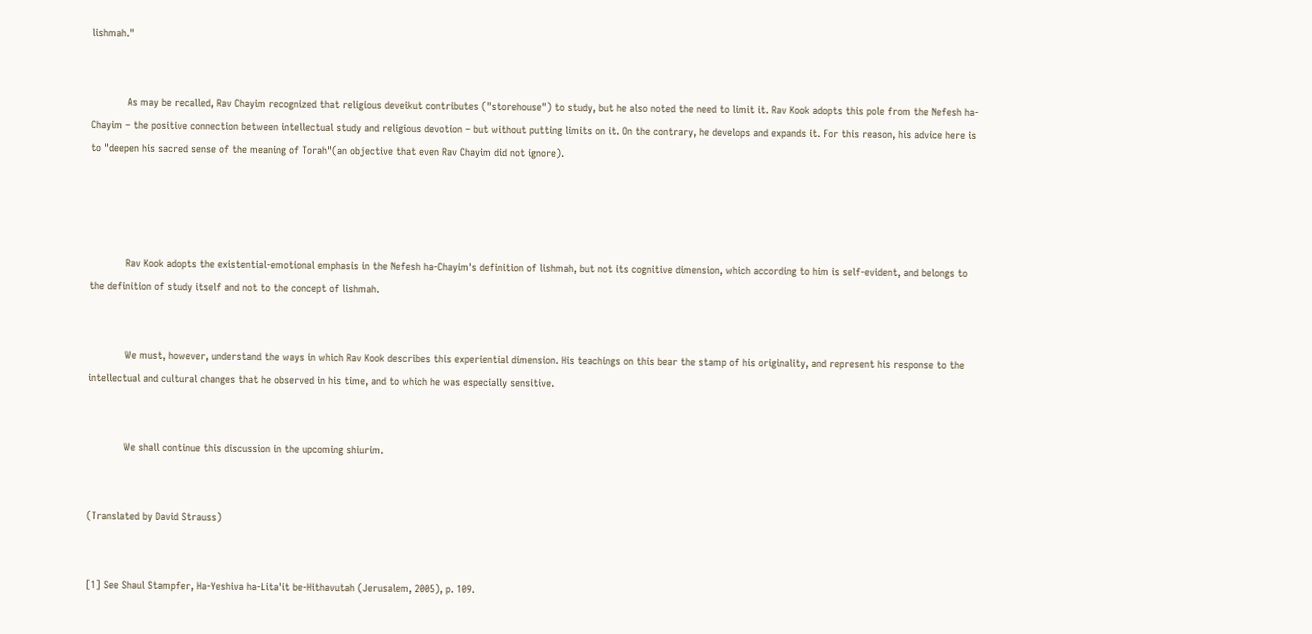lishmah."


            As may be recalled, Rav Chayim recognized that religious deveikut contributes ("storehouse") to study, but he also noted the need to limit it. Rav Kook adopts this pole from the Nefesh ha-Chayim – the positive connection between intellectual study and religious devotion – but without putting limits on it. On the contrary, he develops and expands it. For this reason, his advice here is to "deepen his sacred sense of the meaning of Torah"(an objective that even Rav Chayim did not ignore).




            Rav Kook adopts the existential-emotional emphasis in the Nefesh ha-Chayim's definition of lishmah, but not its cognitive dimension, which according to him is self-evident, and belongs to the definition of study itself and not to the concept of lishmah.


            We must, however, understand the ways in which Rav Kook describes this experiential dimension. His teachings on this bear the stamp of his originality, and represent his response to the intellectual and cultural changes that he observed in his time, and to which he was especially sensitive.


            We shall continue this discussion in the upcoming shiurim.


(Translated by David Strauss)


[1] See Shaul Stampfer, Ha-Yeshiva ha-Lita'it be-Hithavutah (Jerusalem, 2005), p. 109.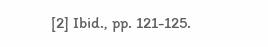[2] Ibid., pp. 121-125.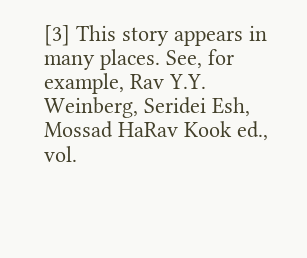[3] This story appears in many places. See, for example, Rav Y.Y. Weinberg, Seridei Esh, Mossad HaRav Kook ed., vol.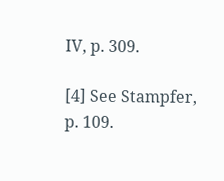IV, p. 309.

[4] See Stampfer, p. 109.